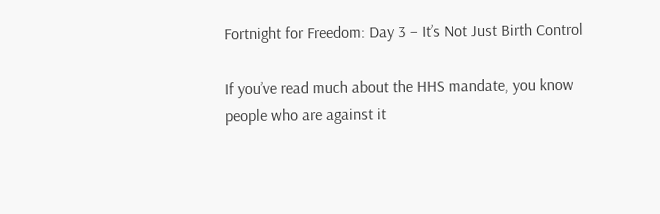Fortnight for Freedom: Day 3 – It’s Not Just Birth Control

If you’ve read much about the HHS mandate, you know people who are against it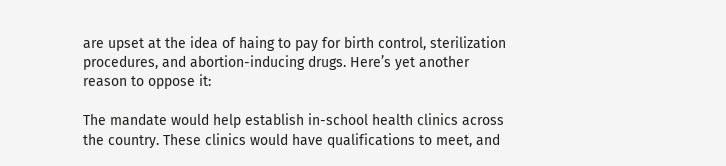are upset at the idea of haing to pay for birth control, sterilization procedures, and abortion-inducing drugs. Here’s yet another reason to oppose it:

The mandate would help establish in-school health clinics across the country. These clinics would have qualifications to meet, and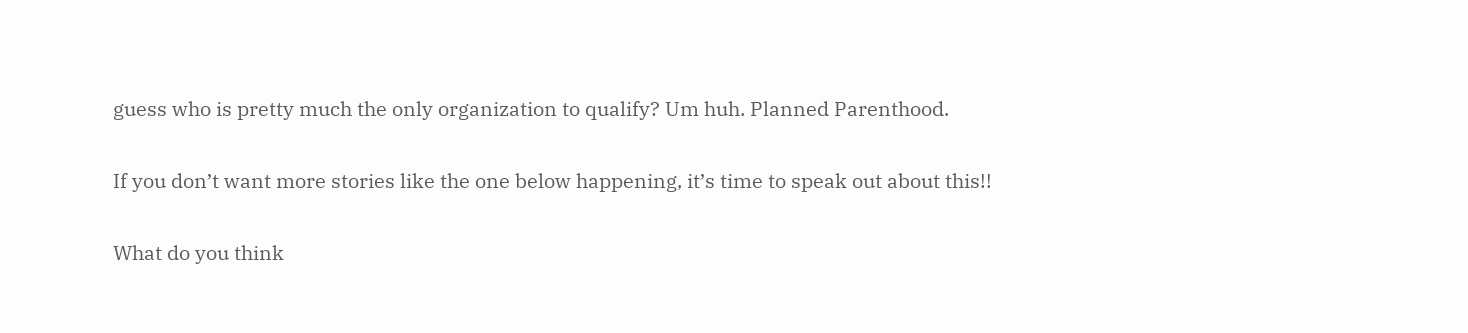guess who is pretty much the only organization to qualify? Um huh. Planned Parenthood.

If you don’t want more stories like the one below happening, it’s time to speak out about this!!

What do you think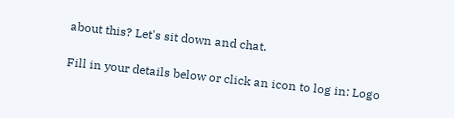about this? Let's sit down and chat.

Fill in your details below or click an icon to log in: Logo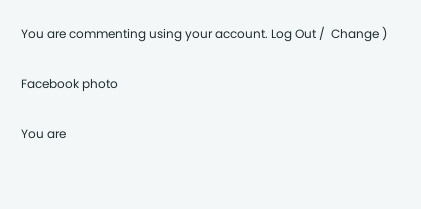You are commenting using your account. Log Out /  Change )

Facebook photo

You are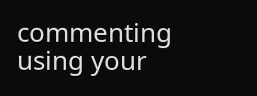commenting using your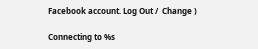Facebook account. Log Out /  Change )

Connecting to %s